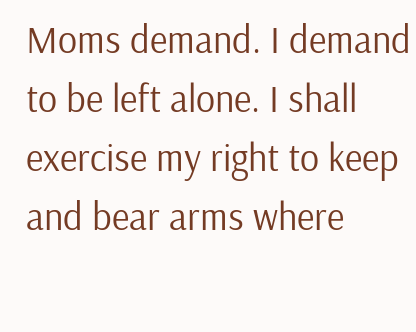Moms demand. I demand to be left alone. I shall exercise my right to keep and bear arms where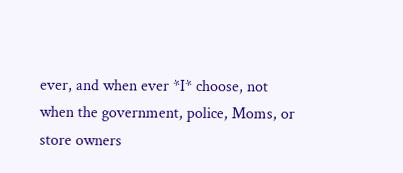ever, and when ever *I* choose, not when the government, police, Moms, or store owners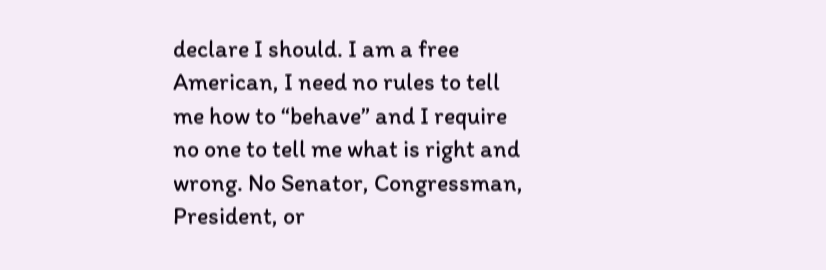declare I should. I am a free American, I need no rules to tell me how to “behave” and I require no one to tell me what is right and wrong. No Senator, Congressman, President, or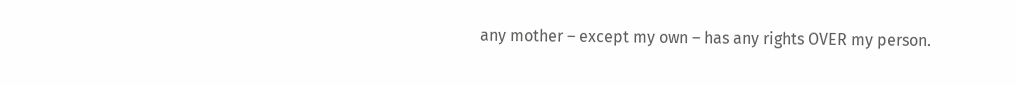any mother – except my own – has any rights OVER my person.